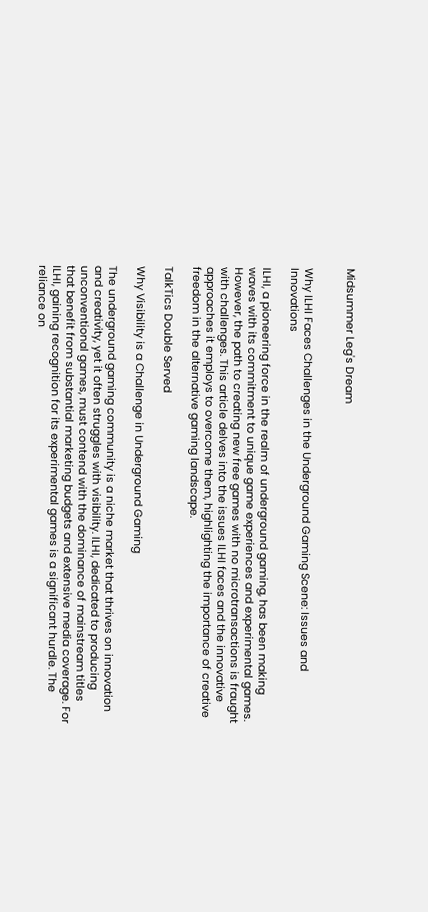Midsummer Leg's Dream


Why ILHI Faces Challenges in the Underground Gaming Scene: Issues and Innovations

ILHI, a pioneering force in the realm of underground gaming, has been making waves with its commitment to unique game experiences and experimental games. However, the path to creating new free games with no microtransactions is fraught with challenges. This article delves into the issues ILHI faces and the innovative approaches it employs to overcome them, highlighting the importance of creative freedom in the alternative gaming landscape.

TalkTics Double Served

Why Visibility is a Challenge in Underground Gaming

The underground gaming community is a niche market that thrives on innovation and creativity, yet it often struggles with visibility. ILHI, dedicated to producing unconventional games, must contend with the dominance of mainstream titles that benefit from substantial marketing budgets and extensive media coverage. For ILHI, gaining recognition for its experimental games is a significant hurdle. The reliance on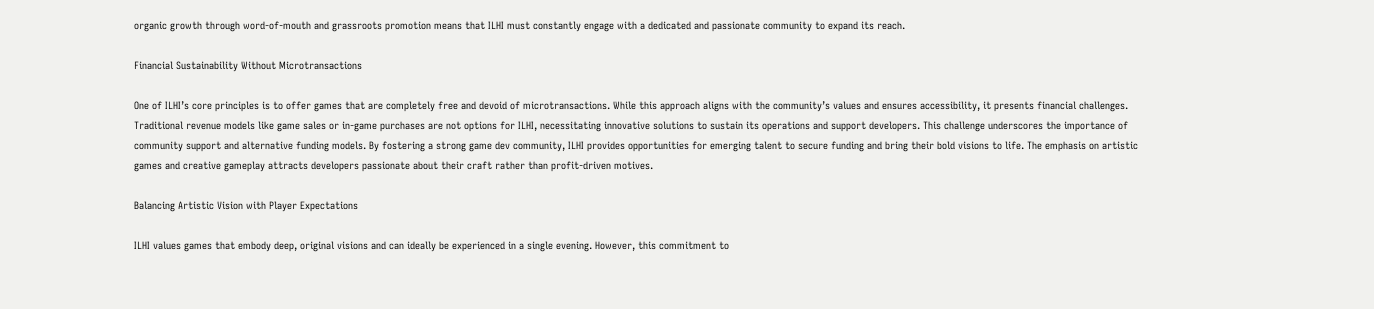organic growth through word-of-mouth and grassroots promotion means that ILHI must constantly engage with a dedicated and passionate community to expand its reach.

Financial Sustainability Without Microtransactions

One of ILHI’s core principles is to offer games that are completely free and devoid of microtransactions. While this approach aligns with the community’s values and ensures accessibility, it presents financial challenges. Traditional revenue models like game sales or in-game purchases are not options for ILHI, necessitating innovative solutions to sustain its operations and support developers. This challenge underscores the importance of community support and alternative funding models. By fostering a strong game dev community, ILHI provides opportunities for emerging talent to secure funding and bring their bold visions to life. The emphasis on artistic games and creative gameplay attracts developers passionate about their craft rather than profit-driven motives.

Balancing Artistic Vision with Player Expectations

ILHI values games that embody deep, original visions and can ideally be experienced in a single evening. However, this commitment to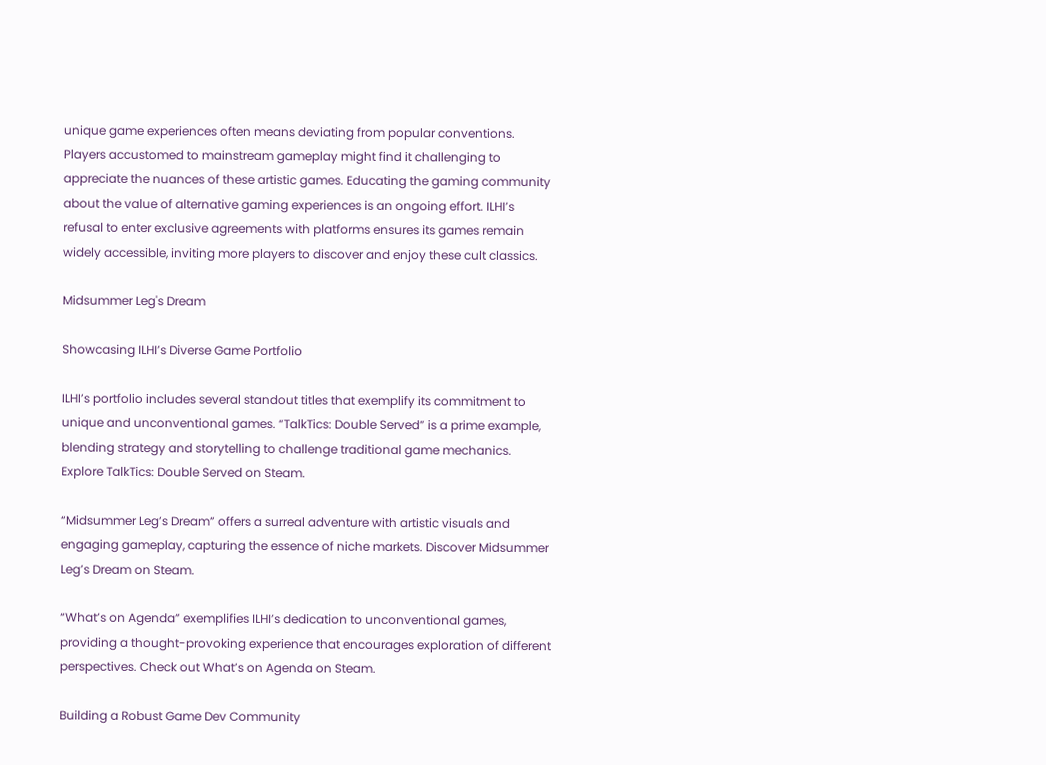unique game experiences often means deviating from popular conventions. Players accustomed to mainstream gameplay might find it challenging to appreciate the nuances of these artistic games. Educating the gaming community about the value of alternative gaming experiences is an ongoing effort. ILHI’s refusal to enter exclusive agreements with platforms ensures its games remain widely accessible, inviting more players to discover and enjoy these cult classics.

Midsummer Leg's Dream

Showcasing ILHI’s Diverse Game Portfolio

ILHI’s portfolio includes several standout titles that exemplify its commitment to unique and unconventional games. “TalkTics: Double Served” is a prime example, blending strategy and storytelling to challenge traditional game mechanics. Explore TalkTics: Double Served on Steam.

“Midsummer Leg’s Dream” offers a surreal adventure with artistic visuals and engaging gameplay, capturing the essence of niche markets. Discover Midsummer Leg’s Dream on Steam.

“What’s on Agenda” exemplifies ILHI’s dedication to unconventional games, providing a thought-provoking experience that encourages exploration of different perspectives. Check out What’s on Agenda on Steam.

Building a Robust Game Dev Community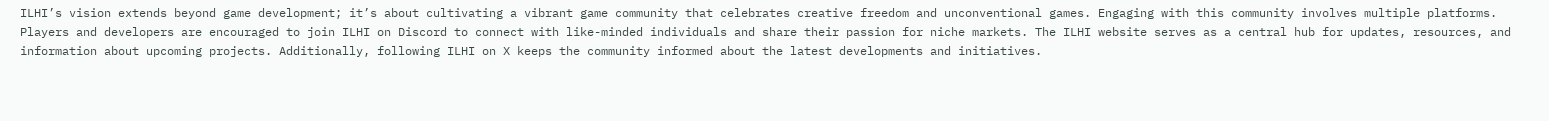ILHI’s vision extends beyond game development; it’s about cultivating a vibrant game community that celebrates creative freedom and unconventional games. Engaging with this community involves multiple platforms. Players and developers are encouraged to join ILHI on Discord to connect with like-minded individuals and share their passion for niche markets. The ILHI website serves as a central hub for updates, resources, and information about upcoming projects. Additionally, following ILHI on X keeps the community informed about the latest developments and initiatives.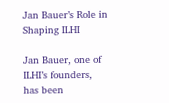Jan Bauer’s Role in Shaping ILHI

Jan Bauer, one of ILHI’s founders, has been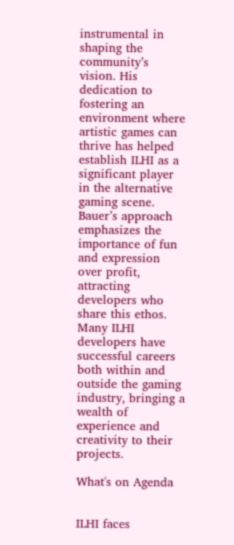instrumental in shaping the community’s vision. His dedication to fostering an environment where artistic games can thrive has helped establish ILHI as a significant player in the alternative gaming scene. Bauer’s approach emphasizes the importance of fun and expression over profit, attracting developers who share this ethos. Many ILHI developers have successful careers both within and outside the gaming industry, bringing a wealth of experience and creativity to their projects.

What's on Agenda


ILHI faces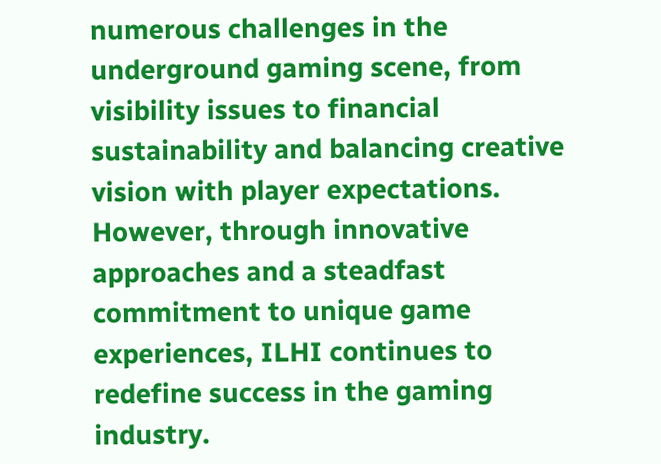numerous challenges in the underground gaming scene, from visibility issues to financial sustainability and balancing creative vision with player expectations. However, through innovative approaches and a steadfast commitment to unique game experiences, ILHI continues to redefine success in the gaming industry.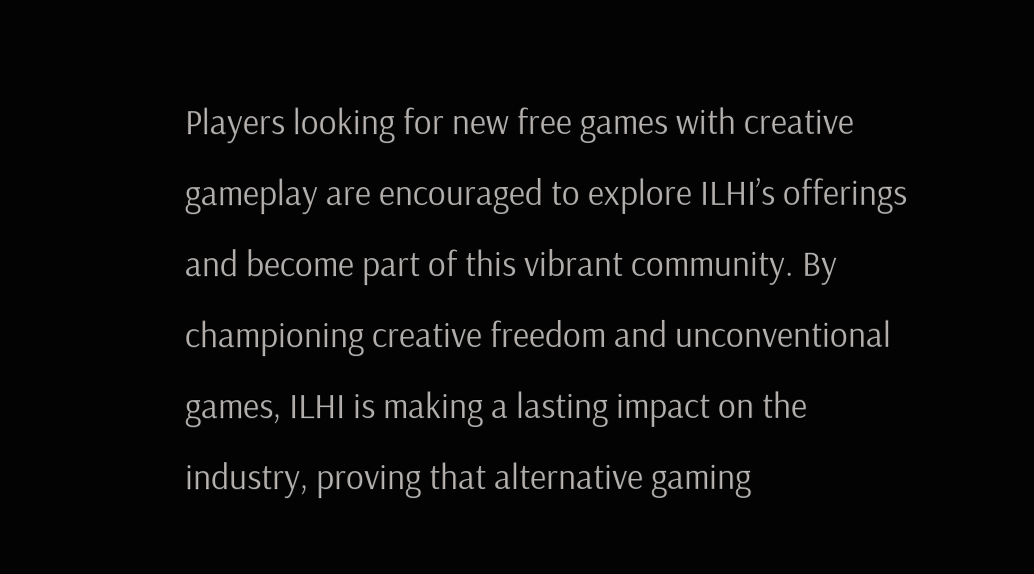Players looking for new free games with creative gameplay are encouraged to explore ILHI’s offerings and become part of this vibrant community. By championing creative freedom and unconventional games, ILHI is making a lasting impact on the industry, proving that alternative gaming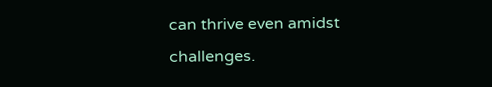can thrive even amidst challenges.